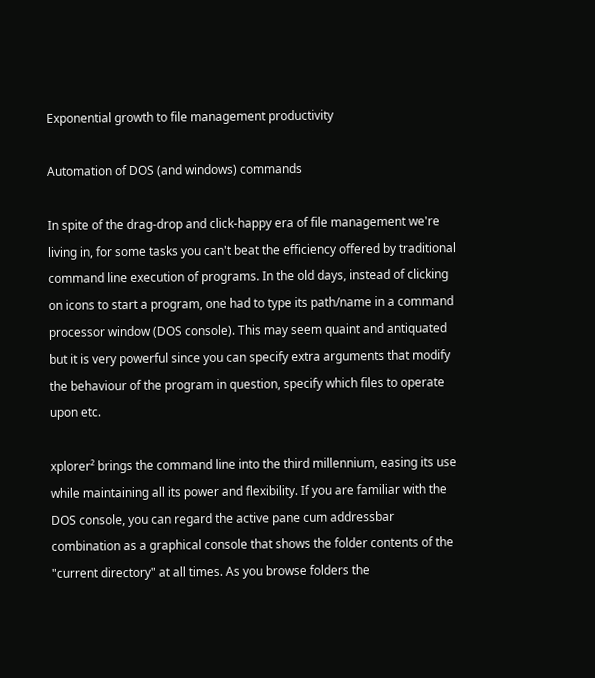Exponential growth to file management productivity

Automation of DOS (and windows) commands

In spite of the drag-drop and click-happy era of file management we're living in, for some tasks you can't beat the efficiency offered by traditional command line execution of programs. In the old days, instead of clicking on icons to start a program, one had to type its path/name in a command processor window (DOS console). This may seem quaint and antiquated but it is very powerful since you can specify extra arguments that modify the behaviour of the program in question, specify which files to operate upon etc.

xplorer² brings the command line into the third millennium, easing its use while maintaining all its power and flexibility. If you are familiar with the DOS console, you can regard the active pane cum addressbar combination as a graphical console that shows the folder contents of the "current directory" at all times. As you browse folders the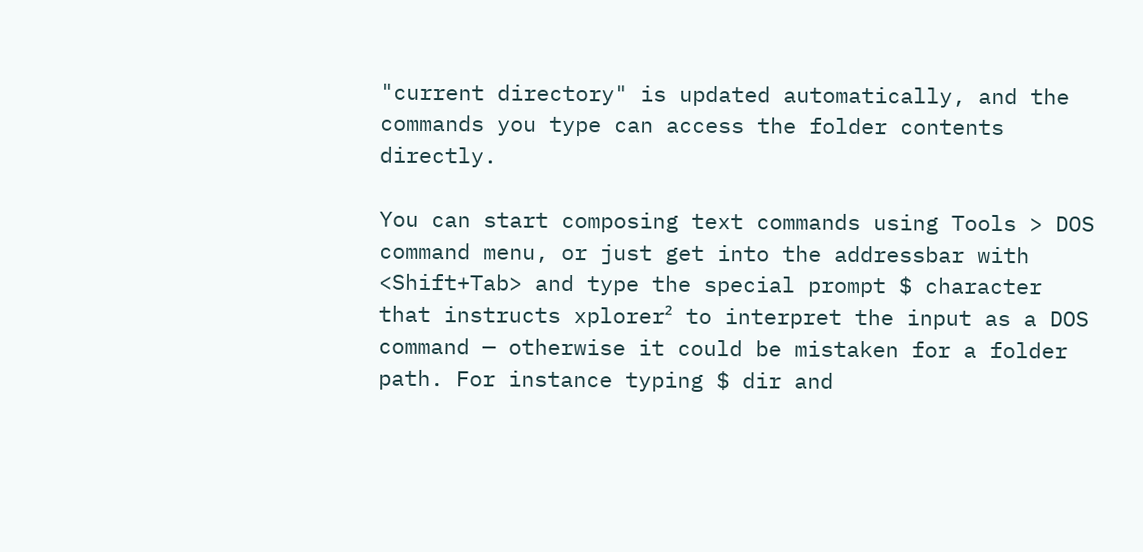"current directory" is updated automatically, and the commands you type can access the folder contents directly.

You can start composing text commands using Tools > DOS command menu, or just get into the addressbar with <Shift+Tab> and type the special prompt $ character that instructs xplorer² to interpret the input as a DOS command — otherwise it could be mistaken for a folder path. For instance typing $ dir and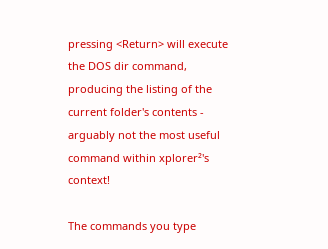pressing <Return> will execute the DOS dir command, producing the listing of the current folder's contents - arguably not the most useful command within xplorer²'s context!

The commands you type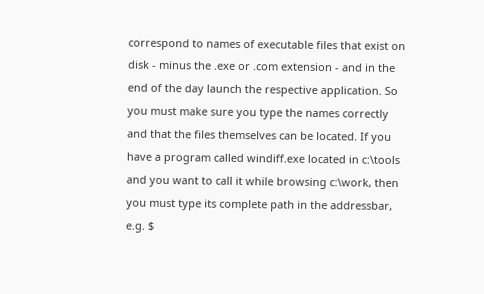correspond to names of executable files that exist on disk - minus the .exe or .com extension - and in the end of the day launch the respective application. So you must make sure you type the names correctly and that the files themselves can be located. If you have a program called windiff.exe located in c:\tools and you want to call it while browsing c:\work, then you must type its complete path in the addressbar, e.g. $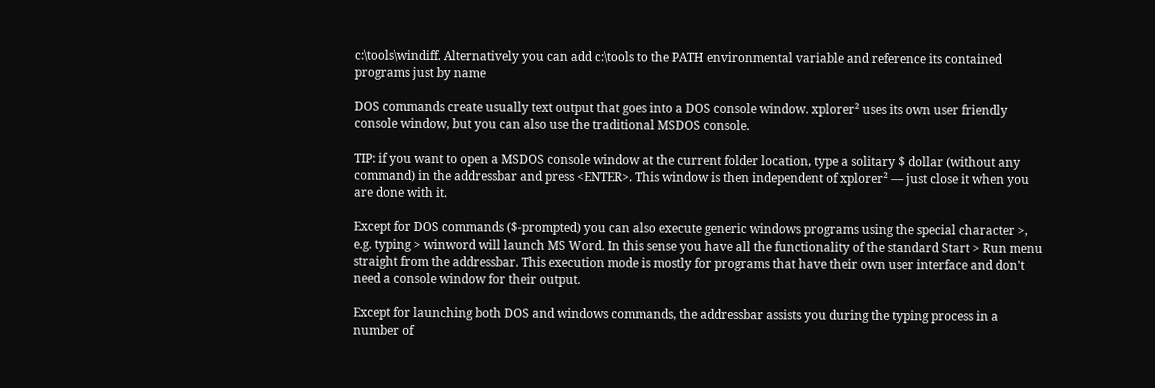c:\tools\windiff. Alternatively you can add c:\tools to the PATH environmental variable and reference its contained programs just by name

DOS commands create usually text output that goes into a DOS console window. xplorer² uses its own user friendly console window, but you can also use the traditional MSDOS console.

TIP: if you want to open a MSDOS console window at the current folder location, type a solitary $ dollar (without any command) in the addressbar and press <ENTER>. This window is then independent of xplorer² — just close it when you are done with it.

Except for DOS commands ($-prompted) you can also execute generic windows programs using the special character >, e.g. typing > winword will launch MS Word. In this sense you have all the functionality of the standard Start > Run menu straight from the addressbar. This execution mode is mostly for programs that have their own user interface and don't need a console window for their output.

Except for launching both DOS and windows commands, the addressbar assists you during the typing process in a number of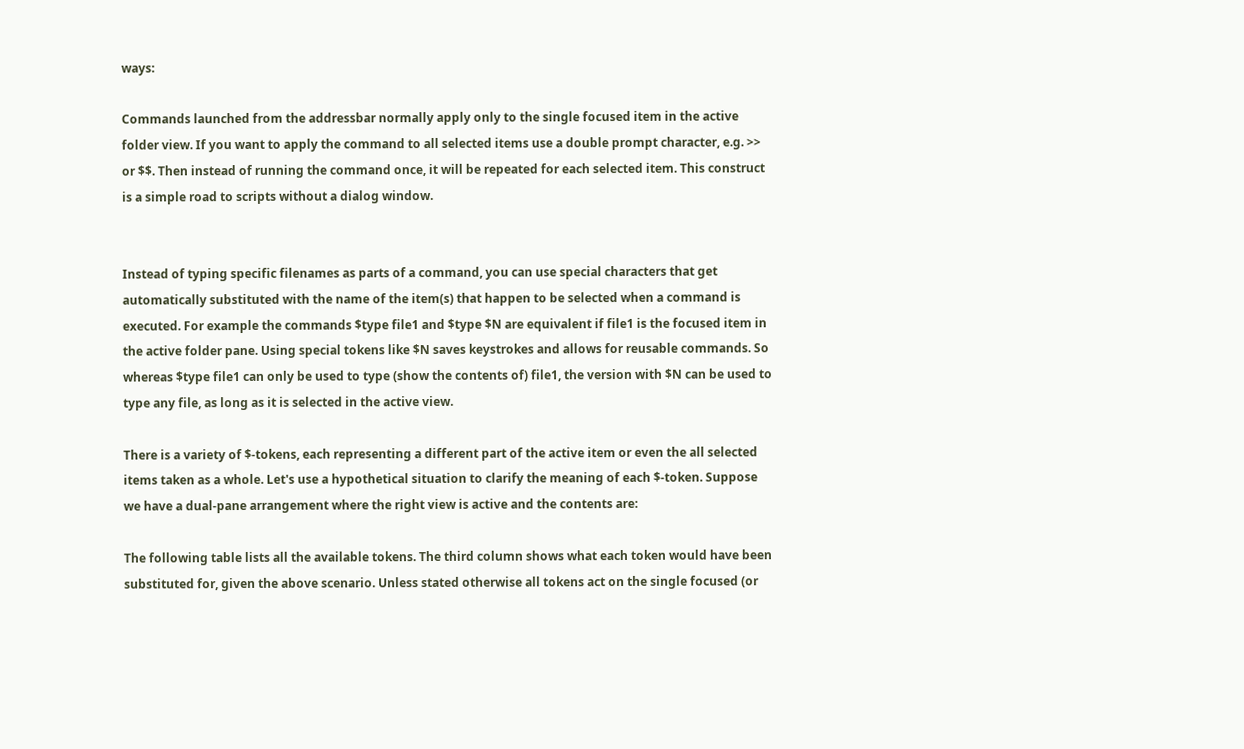ways:

Commands launched from the addressbar normally apply only to the single focused item in the active folder view. If you want to apply the command to all selected items use a double prompt character, e.g. >> or $$. Then instead of running the command once, it will be repeated for each selected item. This construct is a simple road to scripts without a dialog window.


Instead of typing specific filenames as parts of a command, you can use special characters that get automatically substituted with the name of the item(s) that happen to be selected when a command is executed. For example the commands $type file1 and $type $N are equivalent if file1 is the focused item in the active folder pane. Using special tokens like $N saves keystrokes and allows for reusable commands. So whereas $type file1 can only be used to type (show the contents of) file1, the version with $N can be used to type any file, as long as it is selected in the active view.

There is a variety of $-tokens, each representing a different part of the active item or even the all selected items taken as a whole. Let's use a hypothetical situation to clarify the meaning of each $-token. Suppose we have a dual-pane arrangement where the right view is active and the contents are:

The following table lists all the available tokens. The third column shows what each token would have been substituted for, given the above scenario. Unless stated otherwise all tokens act on the single focused (or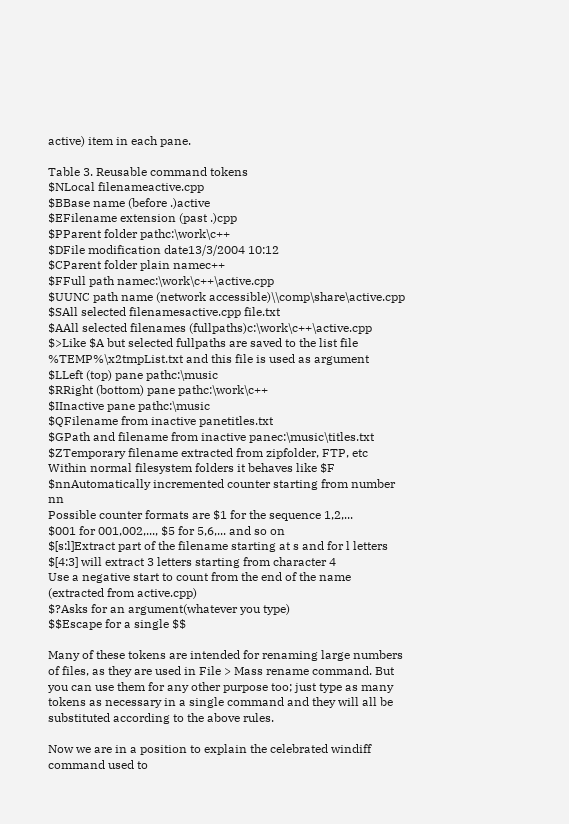active) item in each pane.

Table 3. Reusable command tokens
$NLocal filenameactive.cpp
$BBase name (before .)active
$EFilename extension (past .)cpp
$PParent folder pathc:\work\c++
$DFile modification date13/3/2004 10:12
$CParent folder plain namec++
$FFull path namec:\work\c++\active.cpp
$UUNC path name (network accessible)\\comp\share\active.cpp
$SAll selected filenamesactive.cpp file.txt
$AAll selected filenames (fullpaths)c:\work\c++\active.cpp
$>Like $A but selected fullpaths are saved to the list file
%TEMP%\x2tmpList.txt and this file is used as argument
$LLeft (top) pane pathc:\music
$RRight (bottom) pane pathc:\work\c++
$IInactive pane pathc:\music
$QFilename from inactive panetitles.txt
$GPath and filename from inactive panec:\music\titles.txt
$ZTemporary filename extracted from zipfolder, FTP, etc
Within normal filesystem folders it behaves like $F
$nnAutomatically incremented counter starting from number nn
Possible counter formats are $1 for the sequence 1,2,...
$001 for 001,002,..., $5 for 5,6,... and so on
$[s:l]Extract part of the filename starting at s and for l letters
$[4:3] will extract 3 letters starting from character 4
Use a negative start to count from the end of the name
(extracted from active.cpp)
$?Asks for an argument(whatever you type)
$$Escape for a single $$

Many of these tokens are intended for renaming large numbers of files, as they are used in File > Mass rename command. But you can use them for any other purpose too; just type as many tokens as necessary in a single command and they will all be substituted according to the above rules.

Now we are in a position to explain the celebrated windiff command used to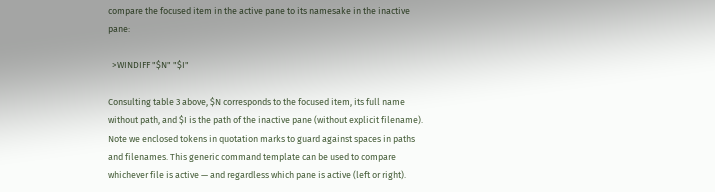compare the focused item in the active pane to its namesake in the inactive pane:

  >WINDIFF "$N" "$I"

Consulting table 3 above, $N corresponds to the focused item, its full name without path, and $I is the path of the inactive pane (without explicit filename). Note we enclosed tokens in quotation marks to guard against spaces in paths and filenames. This generic command template can be used to compare whichever file is active — and regardless which pane is active (left or right).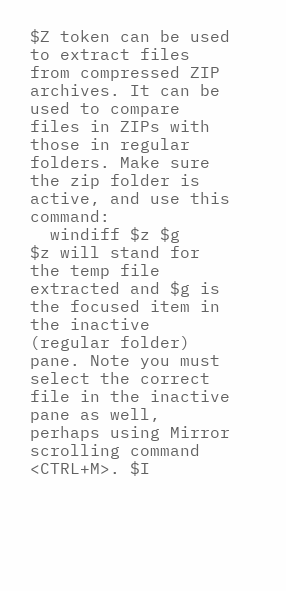$Z token can be used to extract files from compressed ZIP archives. It can be used to compare files in ZIPs with those in regular folders. Make sure the zip folder is active, and use this command:
  windiff $z $g
$z will stand for the temp file extracted and $g is the focused item in the inactive (regular folder) pane. Note you must select the correct file in the inactive pane as well, perhaps using Mirror scrolling command <CTRL+M>. $I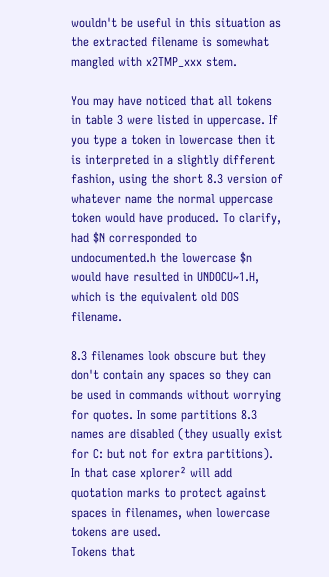wouldn't be useful in this situation as the extracted filename is somewhat mangled with x2TMP_xxx stem.

You may have noticed that all tokens in table 3 were listed in uppercase. If you type a token in lowercase then it is interpreted in a slightly different fashion, using the short 8.3 version of whatever name the normal uppercase token would have produced. To clarify, had $N corresponded to undocumented.h the lowercase $n would have resulted in UNDOCU~1.H, which is the equivalent old DOS filename.

8.3 filenames look obscure but they don't contain any spaces so they can be used in commands without worrying for quotes. In some partitions 8.3 names are disabled (they usually exist for C: but not for extra partitions). In that case xplorer² will add quotation marks to protect against spaces in filenames, when lowercase tokens are used.
Tokens that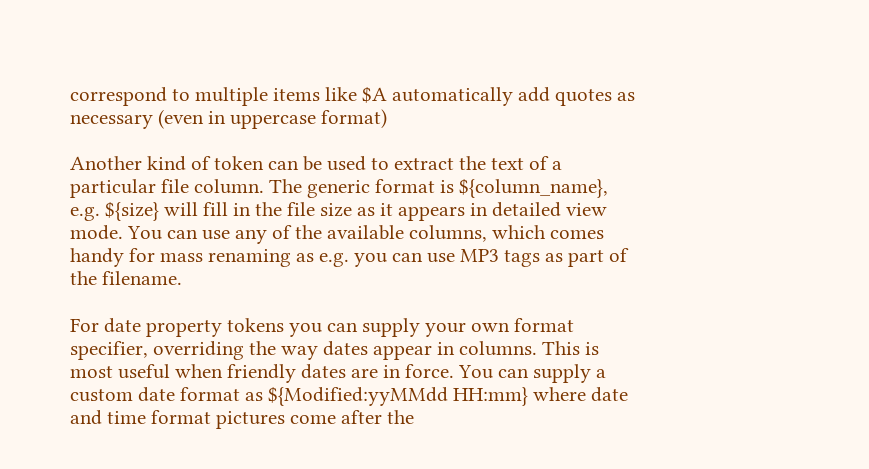correspond to multiple items like $A automatically add quotes as necessary (even in uppercase format)

Another kind of token can be used to extract the text of a particular file column. The generic format is ${column_name}, e.g. ${size} will fill in the file size as it appears in detailed view mode. You can use any of the available columns, which comes handy for mass renaming as e.g. you can use MP3 tags as part of the filename.

For date property tokens you can supply your own format specifier, overriding the way dates appear in columns. This is most useful when friendly dates are in force. You can supply a custom date format as ${Modified:yyMMdd HH:mm} where date and time format pictures come after the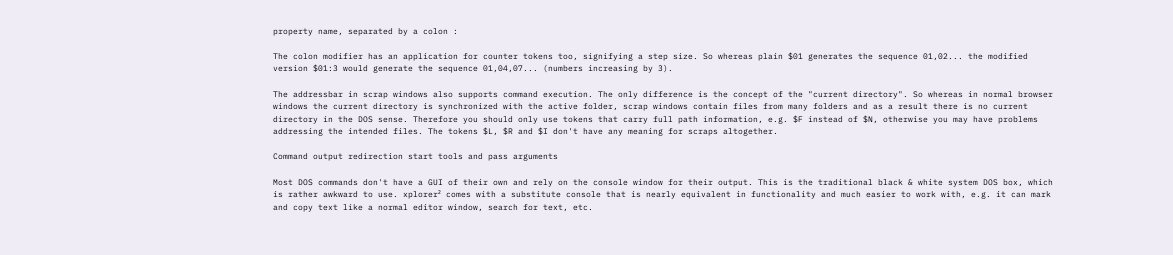property name, separated by a colon :

The colon modifier has an application for counter tokens too, signifying a step size. So whereas plain $01 generates the sequence 01,02... the modified version $01:3 would generate the sequence 01,04,07... (numbers increasing by 3).

The addressbar in scrap windows also supports command execution. The only difference is the concept of the "current directory". So whereas in normal browser windows the current directory is synchronized with the active folder, scrap windows contain files from many folders and as a result there is no current directory in the DOS sense. Therefore you should only use tokens that carry full path information, e.g. $F instead of $N, otherwise you may have problems addressing the intended files. The tokens $L, $R and $I don't have any meaning for scraps altogether.

Command output redirection start tools and pass arguments

Most DOS commands don't have a GUI of their own and rely on the console window for their output. This is the traditional black & white system DOS box, which is rather awkward to use. xplorer² comes with a substitute console that is nearly equivalent in functionality and much easier to work with, e.g. it can mark and copy text like a normal editor window, search for text, etc.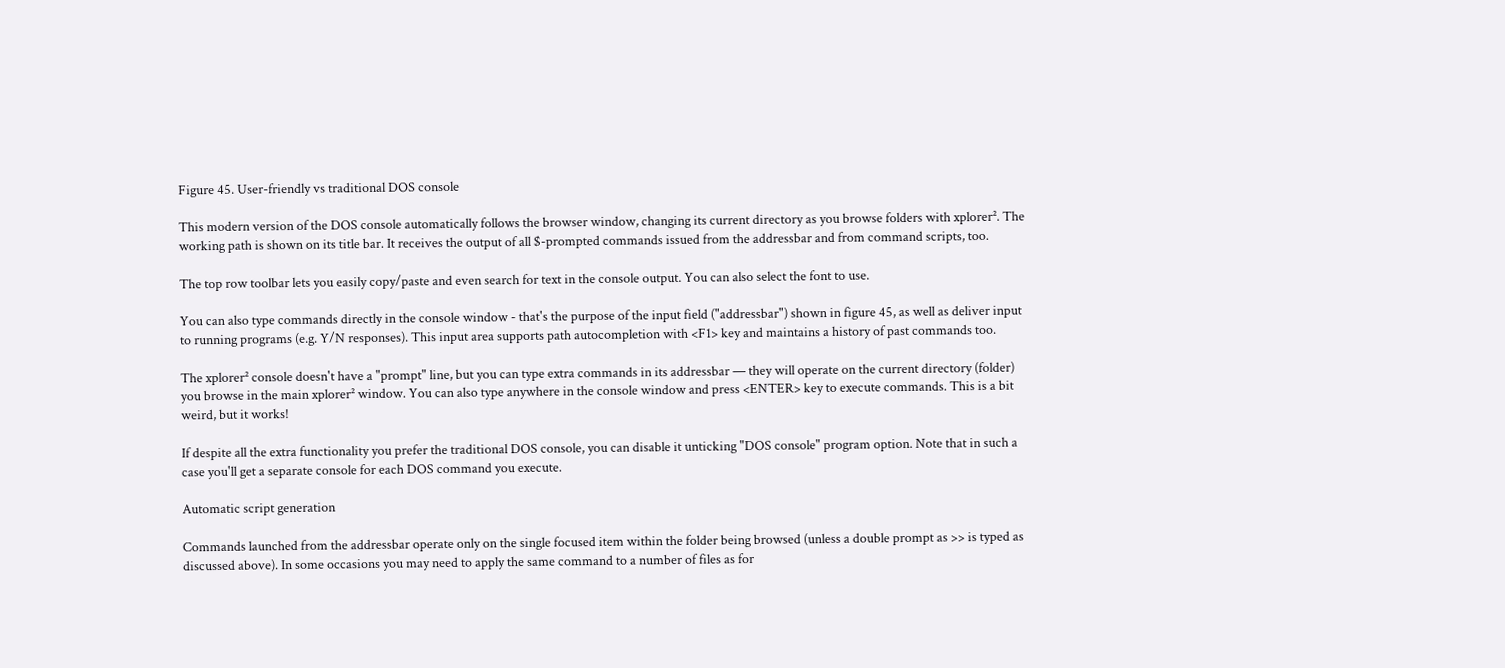Figure 45. User-friendly vs traditional DOS console

This modern version of the DOS console automatically follows the browser window, changing its current directory as you browse folders with xplorer². The working path is shown on its title bar. It receives the output of all $-prompted commands issued from the addressbar and from command scripts, too.

The top row toolbar lets you easily copy/paste and even search for text in the console output. You can also select the font to use.

You can also type commands directly in the console window - that's the purpose of the input field ("addressbar") shown in figure 45, as well as deliver input to running programs (e.g. Y/N responses). This input area supports path autocompletion with <F1> key and maintains a history of past commands too.

The xplorer² console doesn't have a "prompt" line, but you can type extra commands in its addressbar — they will operate on the current directory (folder) you browse in the main xplorer² window. You can also type anywhere in the console window and press <ENTER> key to execute commands. This is a bit weird, but it works!

If despite all the extra functionality you prefer the traditional DOS console, you can disable it unticking "DOS console" program option. Note that in such a case you'll get a separate console for each DOS command you execute.

Automatic script generation

Commands launched from the addressbar operate only on the single focused item within the folder being browsed (unless a double prompt as >> is typed as discussed above). In some occasions you may need to apply the same command to a number of files as for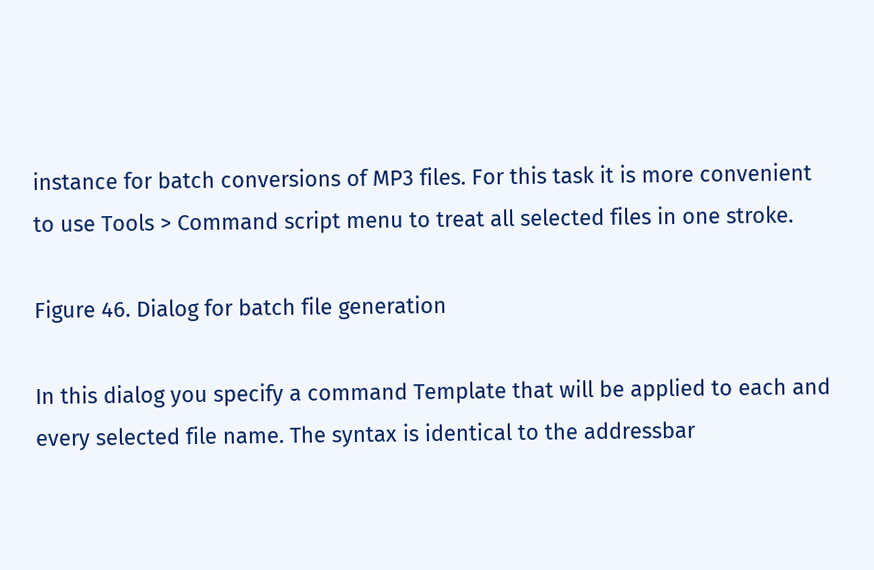instance for batch conversions of MP3 files. For this task it is more convenient to use Tools > Command script menu to treat all selected files in one stroke.

Figure 46. Dialog for batch file generation

In this dialog you specify a command Template that will be applied to each and every selected file name. The syntax is identical to the addressbar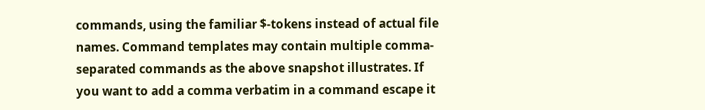commands, using the familiar $-tokens instead of actual file names. Command templates may contain multiple comma-separated commands as the above snapshot illustrates. If you want to add a comma verbatim in a command escape it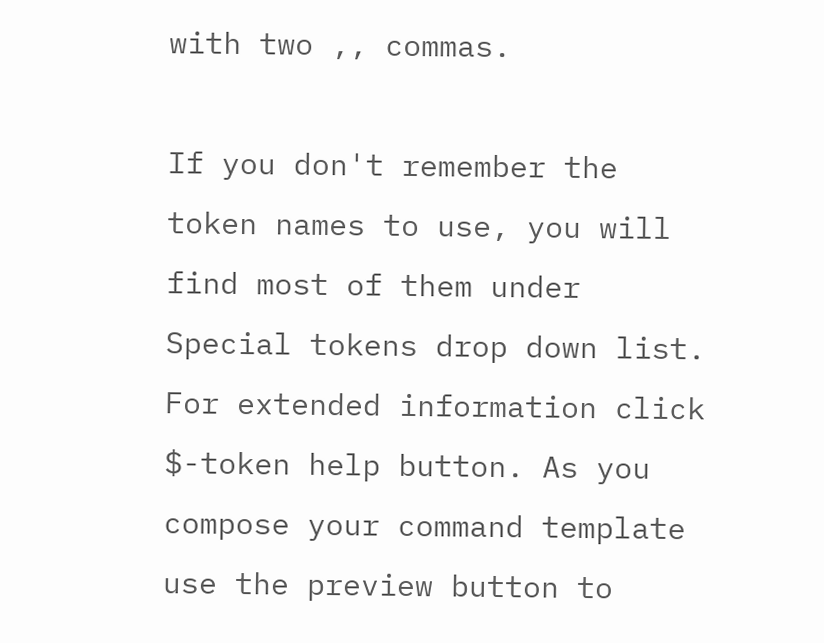with two ,, commas.

If you don't remember the token names to use, you will find most of them under Special tokens drop down list. For extended information click $-token help button. As you compose your command template use the preview button to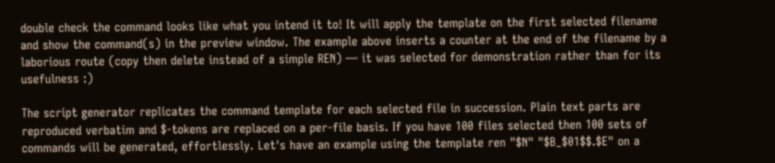double check the command looks like what you intend it to! It will apply the template on the first selected filename and show the command(s) in the preview window. The example above inserts a counter at the end of the filename by a laborious route (copy then delete instead of a simple REN) — it was selected for demonstration rather than for its usefulness :)

The script generator replicates the command template for each selected file in succession. Plain text parts are reproduced verbatim and $-tokens are replaced on a per-file basis. If you have 100 files selected then 100 sets of commands will be generated, effortlessly. Let's have an example using the template ren "$N" "$B_$01$$.$E" on a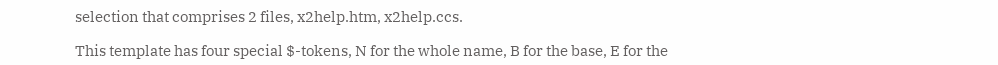selection that comprises 2 files, x2help.htm, x2help.ccs.

This template has four special $-tokens, N for the whole name, B for the base, E for the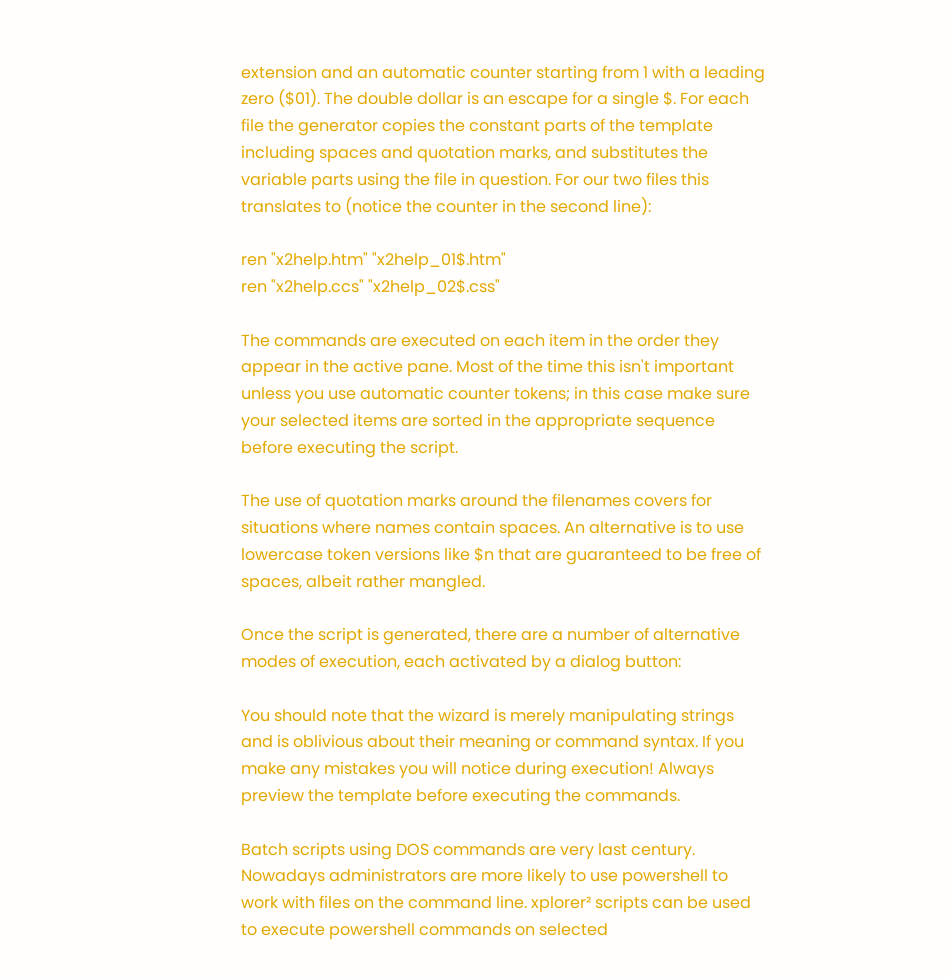extension and an automatic counter starting from 1 with a leading zero ($01). The double dollar is an escape for a single $. For each file the generator copies the constant parts of the template including spaces and quotation marks, and substitutes the variable parts using the file in question. For our two files this translates to (notice the counter in the second line):

ren "x2help.htm" "x2help_01$.htm"
ren "x2help.ccs" "x2help_02$.css"

The commands are executed on each item in the order they appear in the active pane. Most of the time this isn't important unless you use automatic counter tokens; in this case make sure your selected items are sorted in the appropriate sequence before executing the script.

The use of quotation marks around the filenames covers for situations where names contain spaces. An alternative is to use lowercase token versions like $n that are guaranteed to be free of spaces, albeit rather mangled.

Once the script is generated, there are a number of alternative modes of execution, each activated by a dialog button:

You should note that the wizard is merely manipulating strings and is oblivious about their meaning or command syntax. If you make any mistakes you will notice during execution! Always preview the template before executing the commands.

Batch scripts using DOS commands are very last century. Nowadays administrators are more likely to use powershell to work with files on the command line. xplorer² scripts can be used to execute powershell commands on selected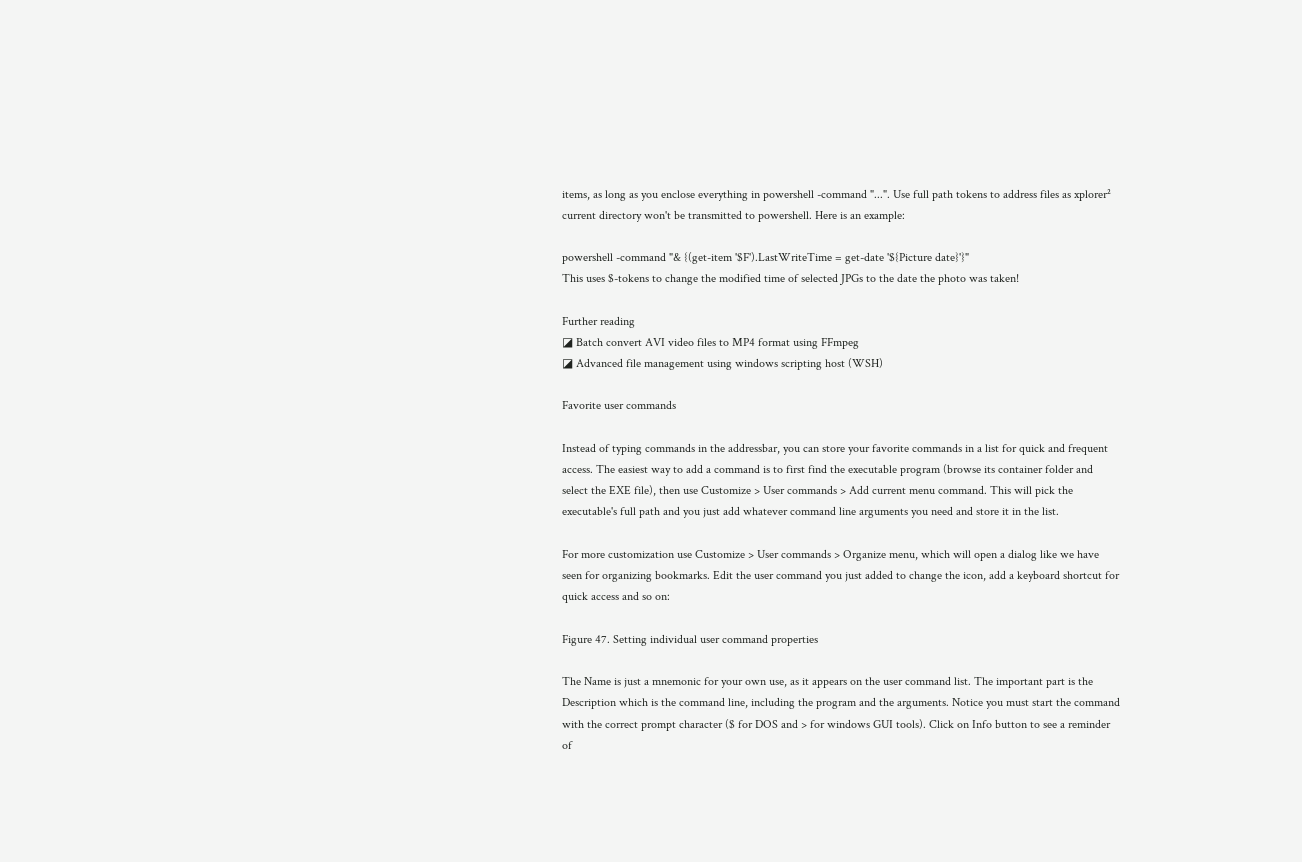items, as long as you enclose everything in powershell -command "...". Use full path tokens to address files as xplorer² current directory won't be transmitted to powershell. Here is an example:

powershell -command "& {(get-item '$F').LastWriteTime = get-date '${Picture date}'}"
This uses $-tokens to change the modified time of selected JPGs to the date the photo was taken!

Further reading
◪ Batch convert AVI video files to MP4 format using FFmpeg
◪ Advanced file management using windows scripting host (WSH)

Favorite user commands

Instead of typing commands in the addressbar, you can store your favorite commands in a list for quick and frequent access. The easiest way to add a command is to first find the executable program (browse its container folder and select the EXE file), then use Customize > User commands > Add current menu command. This will pick the executable's full path and you just add whatever command line arguments you need and store it in the list.

For more customization use Customize > User commands > Organize menu, which will open a dialog like we have seen for organizing bookmarks. Edit the user command you just added to change the icon, add a keyboard shortcut for quick access and so on:

Figure 47. Setting individual user command properties

The Name is just a mnemonic for your own use, as it appears on the user command list. The important part is the Description which is the command line, including the program and the arguments. Notice you must start the command with the correct prompt character ($ for DOS and > for windows GUI tools). Click on Info button to see a reminder of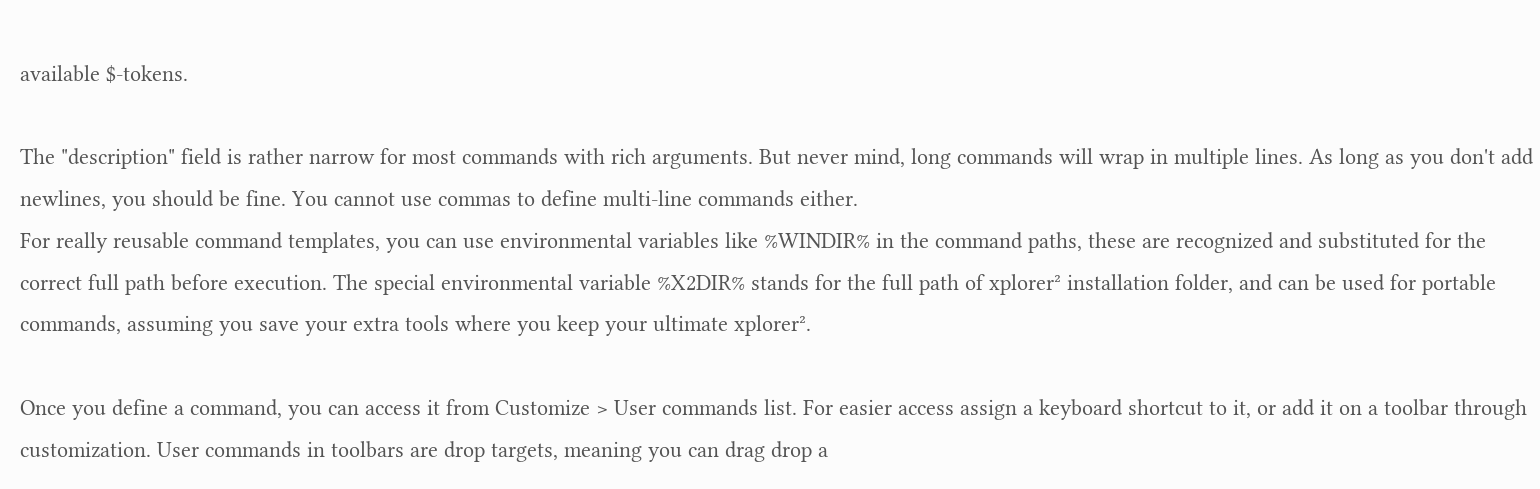available $-tokens.

The "description" field is rather narrow for most commands with rich arguments. But never mind, long commands will wrap in multiple lines. As long as you don't add newlines, you should be fine. You cannot use commas to define multi-line commands either.
For really reusable command templates, you can use environmental variables like %WINDIR% in the command paths, these are recognized and substituted for the correct full path before execution. The special environmental variable %X2DIR% stands for the full path of xplorer² installation folder, and can be used for portable commands, assuming you save your extra tools where you keep your ultimate xplorer².

Once you define a command, you can access it from Customize > User commands list. For easier access assign a keyboard shortcut to it, or add it on a toolbar through customization. User commands in toolbars are drop targets, meaning you can drag drop a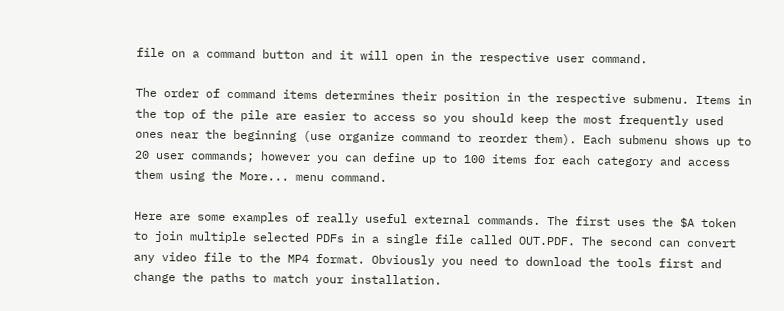file on a command button and it will open in the respective user command.

The order of command items determines their position in the respective submenu. Items in the top of the pile are easier to access so you should keep the most frequently used ones near the beginning (use organize command to reorder them). Each submenu shows up to 20 user commands; however you can define up to 100 items for each category and access them using the More... menu command.

Here are some examples of really useful external commands. The first uses the $A token to join multiple selected PDFs in a single file called OUT.PDF. The second can convert any video file to the MP4 format. Obviously you need to download the tools first and change the paths to match your installation.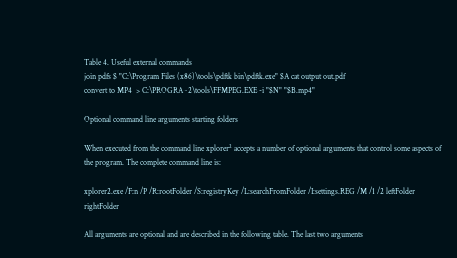Table 4. Useful external commands
join pdfs $ "C:\Program Files (x86)\tools\pdftk bin\pdftk.exe" $A cat output out.pdf
convert to MP4  > C:\PROGRA~2\tools\FFMPEG.EXE -i "$N" "$B.mp4"

Optional command line arguments starting folders

When executed from the command line xplorer² accepts a number of optional arguments that control some aspects of the program. The complete command line is:

xplorer2.exe /F:n /P /R:rootFolder /S:registryKey /L:searchFromFolder /I:settings.REG /M /1 /2 leftFolder rightFolder

All arguments are optional and are described in the following table. The last two arguments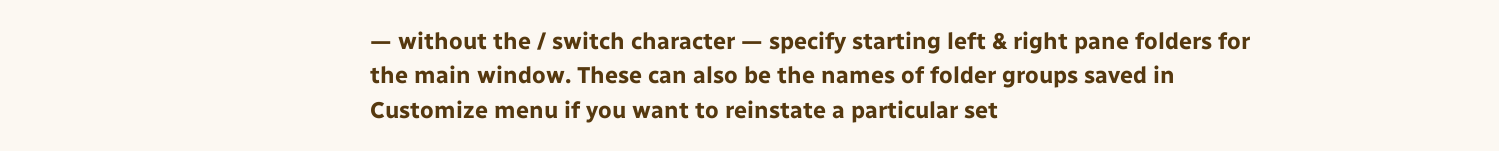— without the / switch character — specify starting left & right pane folders for the main window. These can also be the names of folder groups saved in Customize menu if you want to reinstate a particular set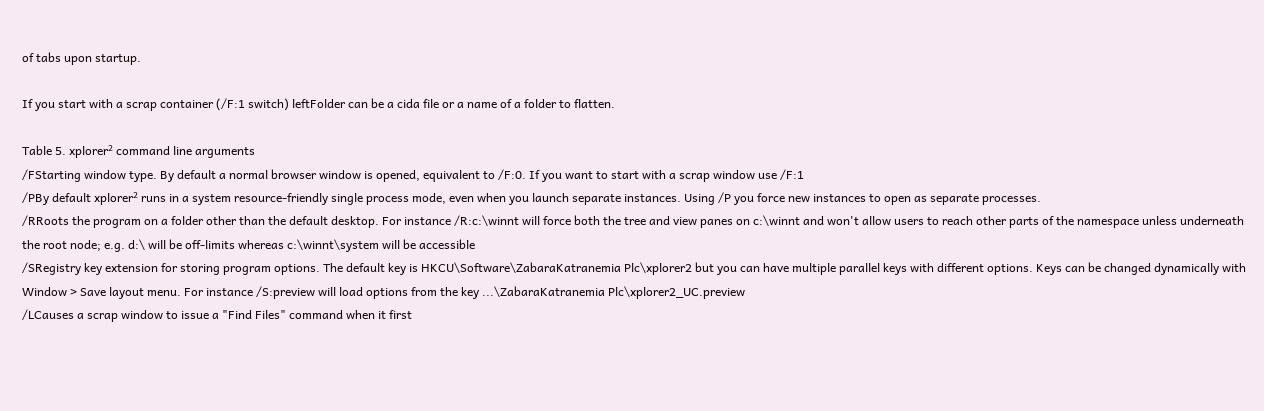of tabs upon startup.

If you start with a scrap container (/F:1 switch) leftFolder can be a cida file or a name of a folder to flatten.

Table 5. xplorer² command line arguments
/FStarting window type. By default a normal browser window is opened, equivalent to /F:0. If you want to start with a scrap window use /F:1
/PBy default xplorer² runs in a system resource-friendly single process mode, even when you launch separate instances. Using /P you force new instances to open as separate processes.
/RRoots the program on a folder other than the default desktop. For instance /R:c:\winnt will force both the tree and view panes on c:\winnt and won't allow users to reach other parts of the namespace unless underneath the root node; e.g. d:\ will be off-limits whereas c:\winnt\system will be accessible
/SRegistry key extension for storing program options. The default key is HKCU\Software\ZabaraKatranemia Plc\xplorer2 but you can have multiple parallel keys with different options. Keys can be changed dynamically with Window > Save layout menu. For instance /S:preview will load options from the key ...\ZabaraKatranemia Plc\xplorer2_UC.preview
/LCauses a scrap window to issue a "Find Files" command when it first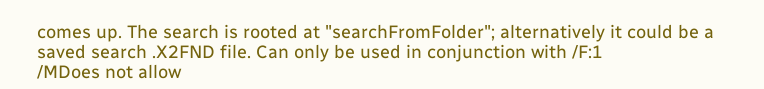comes up. The search is rooted at "searchFromFolder"; alternatively it could be a saved search .X2FND file. Can only be used in conjunction with /F:1
/MDoes not allow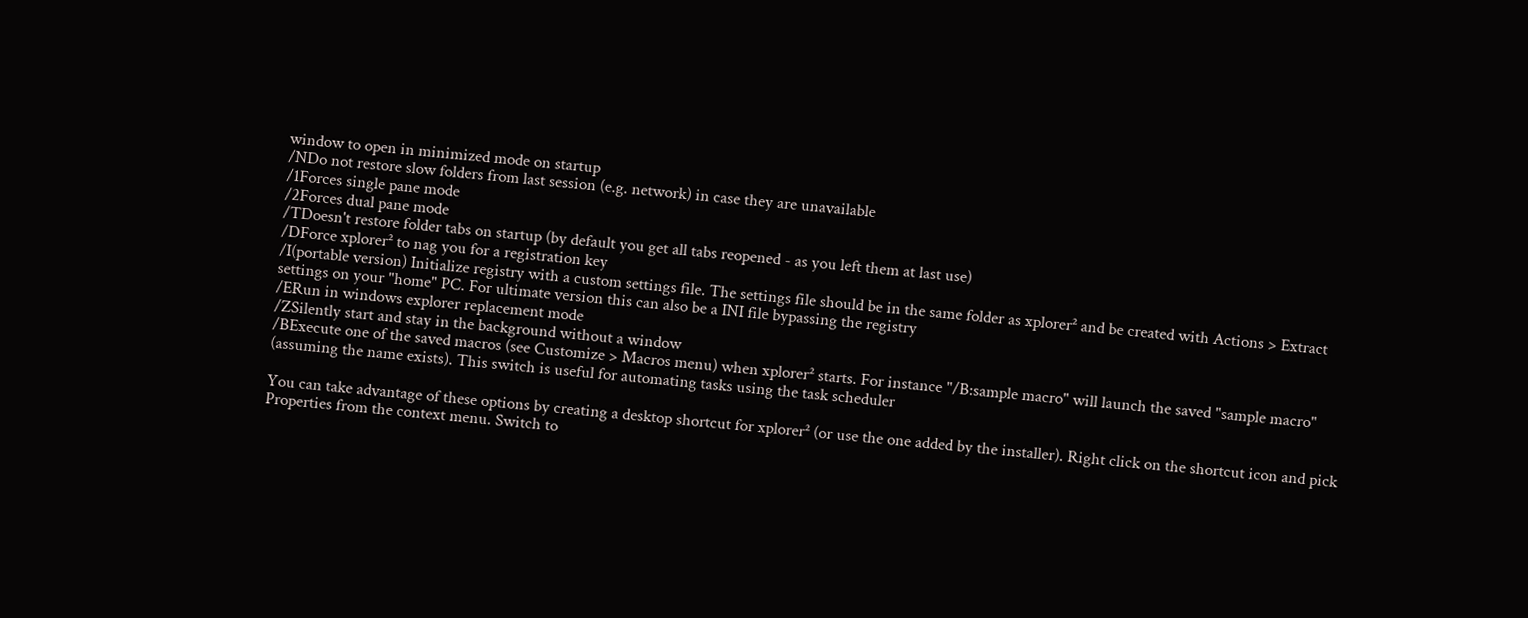window to open in minimized mode on startup
/NDo not restore slow folders from last session (e.g. network) in case they are unavailable
/1Forces single pane mode
/2Forces dual pane mode
/TDoesn't restore folder tabs on startup (by default you get all tabs reopened - as you left them at last use)
/DForce xplorer² to nag you for a registration key
/I(portable version) Initialize registry with a custom settings file. The settings file should be in the same folder as xplorer² and be created with Actions > Extract settings on your "home" PC. For ultimate version this can also be a INI file bypassing the registry
/ERun in windows explorer replacement mode
/ZSilently start and stay in the background without a window
/BExecute one of the saved macros (see Customize > Macros menu) when xplorer² starts. For instance "/B:sample macro" will launch the saved "sample macro" (assuming the name exists). This switch is useful for automating tasks using the task scheduler

You can take advantage of these options by creating a desktop shortcut for xplorer² (or use the one added by the installer). Right click on the shortcut icon and pick Properties from the context menu. Switch to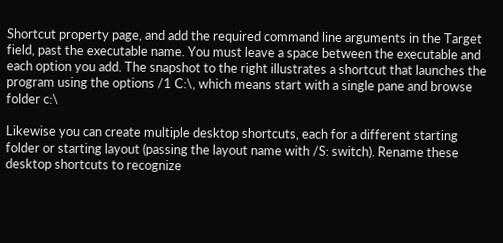Shortcut property page, and add the required command line arguments in the Target field, past the executable name. You must leave a space between the executable and each option you add. The snapshot to the right illustrates a shortcut that launches the program using the options /1 C:\, which means start with a single pane and browse folder c:\

Likewise you can create multiple desktop shortcuts, each for a different starting folder or starting layout (passing the layout name with /S: switch). Rename these desktop shortcuts to recognize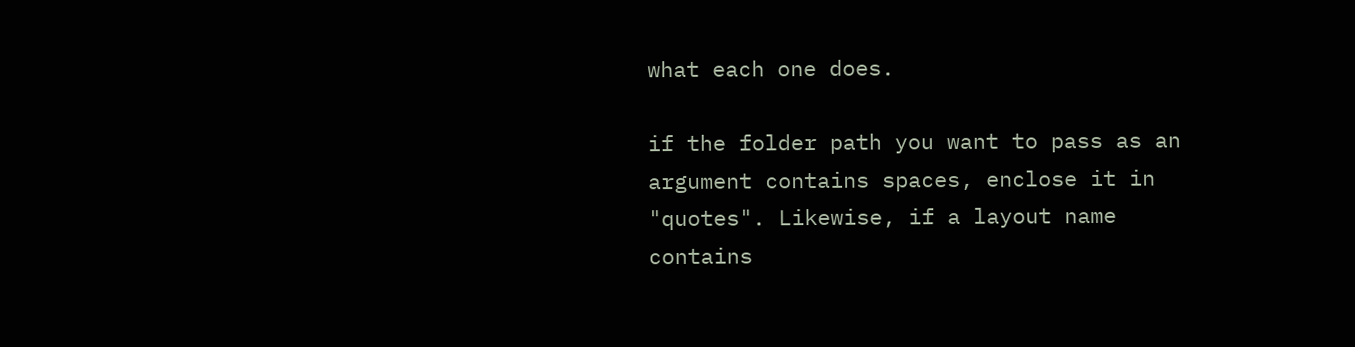what each one does.

if the folder path you want to pass as an argument contains spaces, enclose it in "quotes". Likewise, if a layout name contains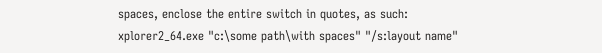spaces, enclose the entire switch in quotes, as such:
xplorer2_64.exe "c:\some path\with spaces" "/s:layout name"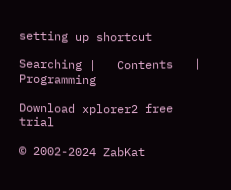setting up shortcut

Searching |   Contents   | Programming

Download xplorer2 free trial

© 2002-2024 ZabKat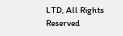LTD, All Rights Reserved